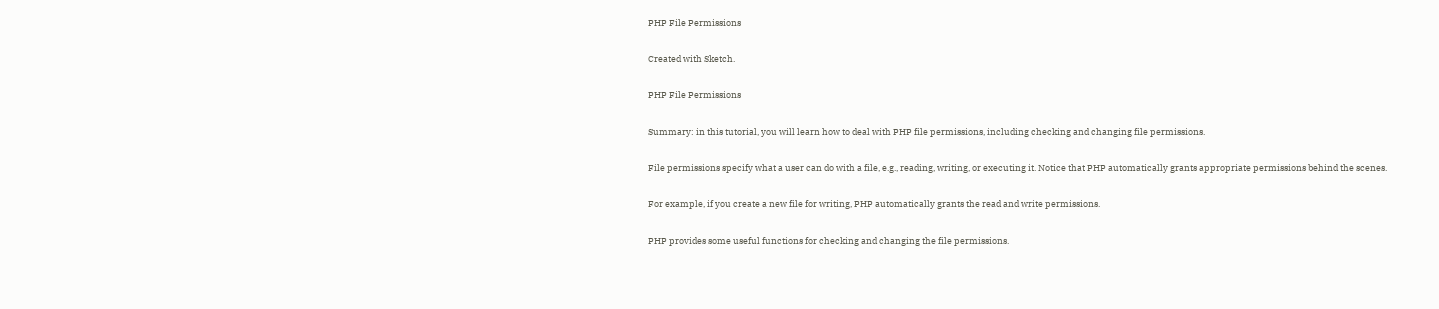PHP File Permissions

Created with Sketch.

PHP File Permissions

Summary: in this tutorial, you will learn how to deal with PHP file permissions, including checking and changing file permissions.

File permissions specify what a user can do with a file, e.g., reading, writing, or executing it. Notice that PHP automatically grants appropriate permissions behind the scenes.

For example, if you create a new file for writing, PHP automatically grants the read and write permissions.

PHP provides some useful functions for checking and changing the file permissions.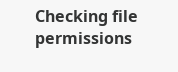Checking file permissions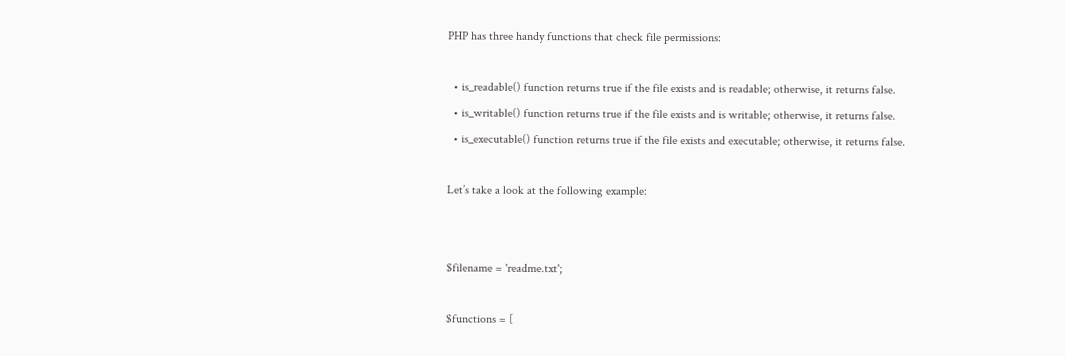PHP has three handy functions that check file permissions:

  • is_readable() function returns true if the file exists and is readable; otherwise, it returns false.
  • is_writable() function returns true if the file exists and is writable; otherwise, it returns false.
  • is_executable() function returns true if the file exists and executable; otherwise, it returns false.

Let’s take a look at the following example:


$filename = 'readme.txt';

$functions = [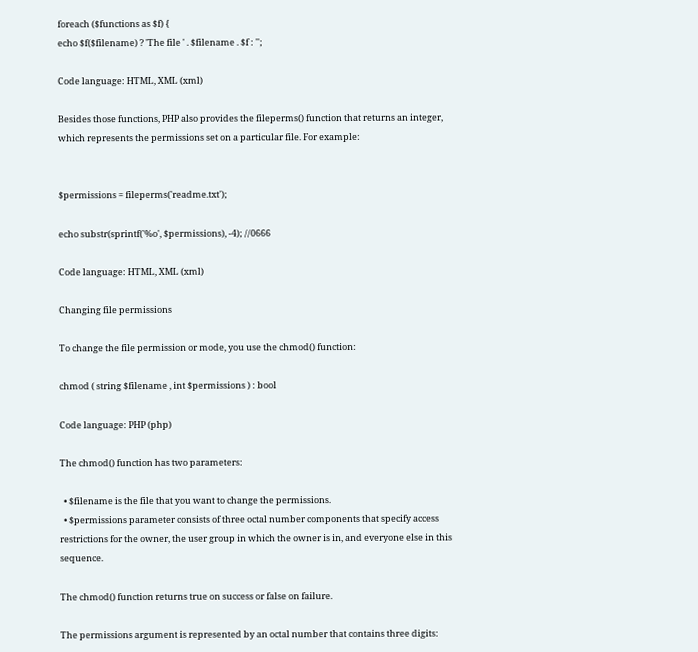foreach ($functions as $f) {
echo $f($filename) ? 'The file ' . $filename . $f : '';

Code language: HTML, XML (xml)

Besides those functions, PHP also provides the fileperms() function that returns an integer, which represents the permissions set on a particular file. For example:


$permissions = fileperms('readme.txt');

echo substr(sprintf('%o', $permissions), -4); //0666

Code language: HTML, XML (xml)

Changing file permissions

To change the file permission or mode, you use the chmod() function:

chmod ( string $filename , int $permissions ) : bool

Code language: PHP (php)

The chmod() function has two parameters:

  • $filename is the file that you want to change the permissions.
  • $permissions parameter consists of three octal number components that specify access restrictions for the owner, the user group in which the owner is in, and everyone else in this sequence.

The chmod() function returns true on success or false on failure.

The permissions argument is represented by an octal number that contains three digits: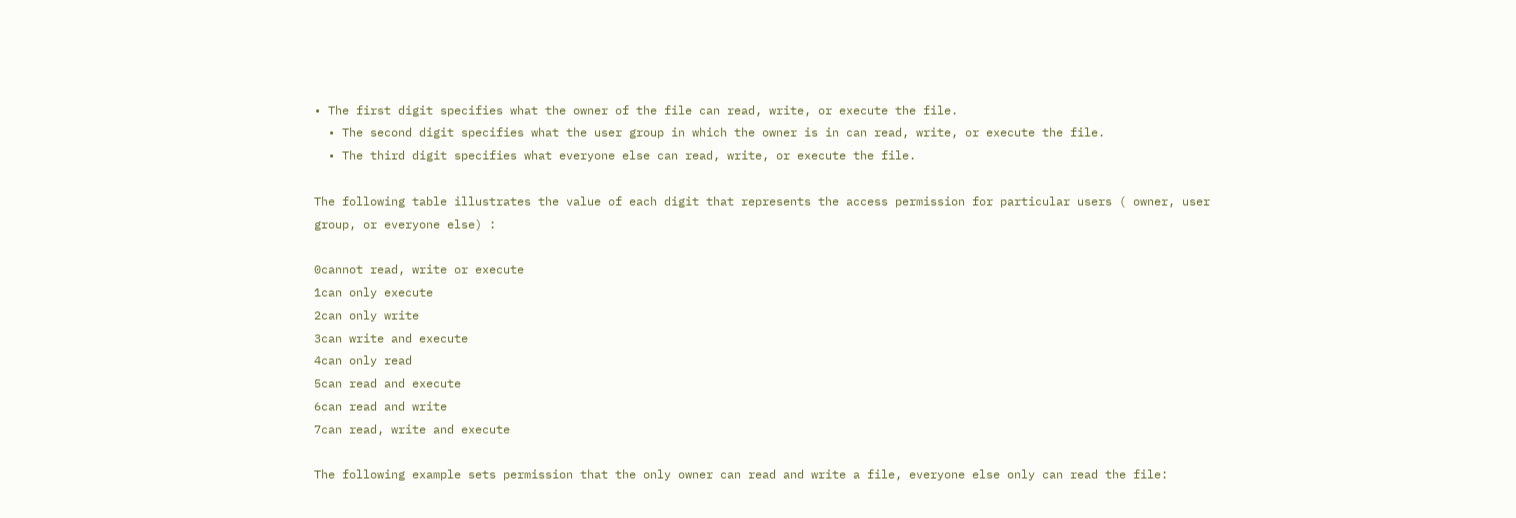• The first digit specifies what the owner of the file can read, write, or execute the file.
  • The second digit specifies what the user group in which the owner is in can read, write, or execute the file.
  • The third digit specifies what everyone else can read, write, or execute the file.

The following table illustrates the value of each digit that represents the access permission for particular users ( owner, user group, or everyone else) :

0cannot read, write or execute
1can only execute
2can only write
3can write and execute
4can only read
5can read and execute
6can read and write
7can read, write and execute

The following example sets permission that the only owner can read and write a file, everyone else only can read the file: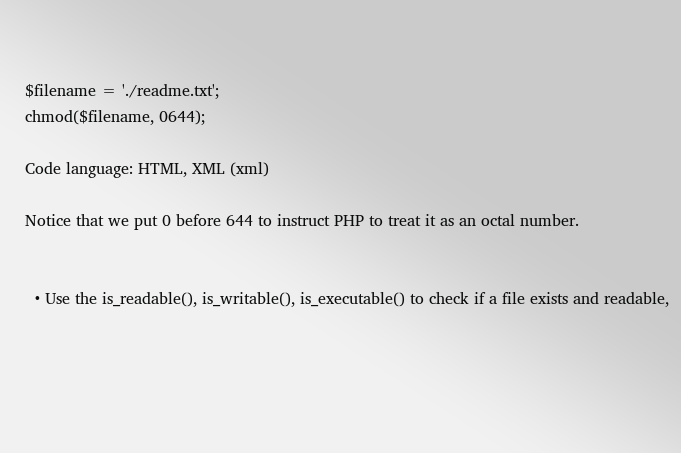$filename = './readme.txt';
chmod($filename, 0644);

Code language: HTML, XML (xml)

Notice that we put 0 before 644 to instruct PHP to treat it as an octal number.


  • Use the is_readable(), is_writable(), is_executable() to check if a file exists and readable,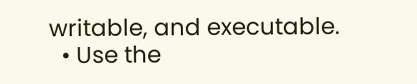writable, and executable.
  • Use the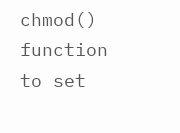chmod() function to set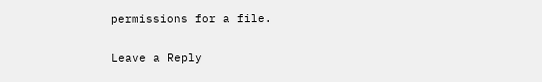permissions for a file.

Leave a Reply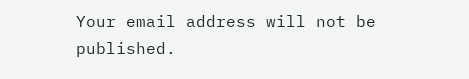Your email address will not be published.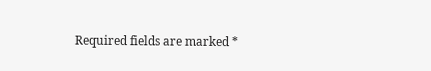Required fields are marked *